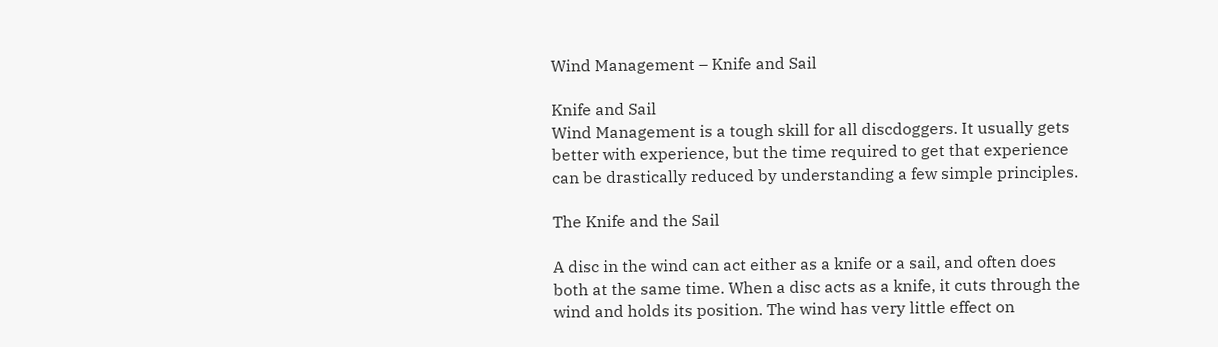Wind Management – Knife and Sail

Knife and Sail
Wind Management is a tough skill for all discdoggers. It usually gets better with experience, but the time required to get that experience can be drastically reduced by understanding a few simple principles.

The Knife and the Sail

A disc in the wind can act either as a knife or a sail, and often does both at the same time. When a disc acts as a knife, it cuts through the wind and holds its position. The wind has very little effect on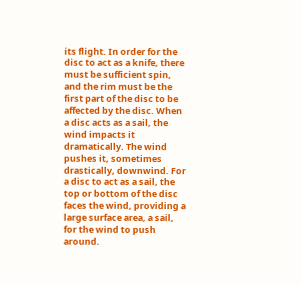its flight. In order for the disc to act as a knife, there must be sufficient spin, and the rim must be the first part of the disc to be affected by the disc. When a disc acts as a sail, the wind impacts it dramatically. The wind pushes it, sometimes drastically, downwind. For a disc to act as a sail, the top or bottom of the disc faces the wind, providing a large surface area, a sail, for the wind to push around.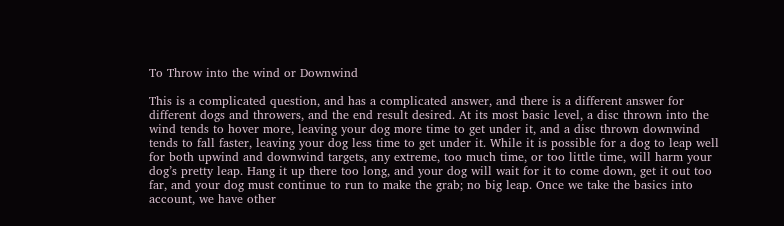To Throw into the wind or Downwind

This is a complicated question, and has a complicated answer, and there is a different answer for different dogs and throwers, and the end result desired. At its most basic level, a disc thrown into the wind tends to hover more, leaving your dog more time to get under it, and a disc thrown downwind tends to fall faster, leaving your dog less time to get under it. While it is possible for a dog to leap well for both upwind and downwind targets, any extreme, too much time, or too little time, will harm your dog’s pretty leap. Hang it up there too long, and your dog will wait for it to come down, get it out too far, and your dog must continue to run to make the grab; no big leap. Once we take the basics into account, we have other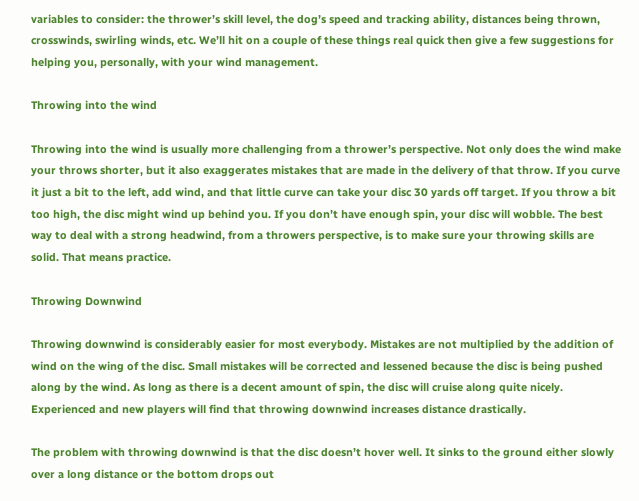variables to consider: the thrower’s skill level, the dog’s speed and tracking ability, distances being thrown, crosswinds, swirling winds, etc. We’ll hit on a couple of these things real quick then give a few suggestions for helping you, personally, with your wind management.

Throwing into the wind

Throwing into the wind is usually more challenging from a thrower’s perspective. Not only does the wind make your throws shorter, but it also exaggerates mistakes that are made in the delivery of that throw. If you curve it just a bit to the left, add wind, and that little curve can take your disc 30 yards off target. If you throw a bit too high, the disc might wind up behind you. If you don’t have enough spin, your disc will wobble. The best way to deal with a strong headwind, from a throwers perspective, is to make sure your throwing skills are solid. That means practice.

Throwing Downwind

Throwing downwind is considerably easier for most everybody. Mistakes are not multiplied by the addition of wind on the wing of the disc. Small mistakes will be corrected and lessened because the disc is being pushed along by the wind. As long as there is a decent amount of spin, the disc will cruise along quite nicely. Experienced and new players will find that throwing downwind increases distance drastically.

The problem with throwing downwind is that the disc doesn’t hover well. It sinks to the ground either slowly over a long distance or the bottom drops out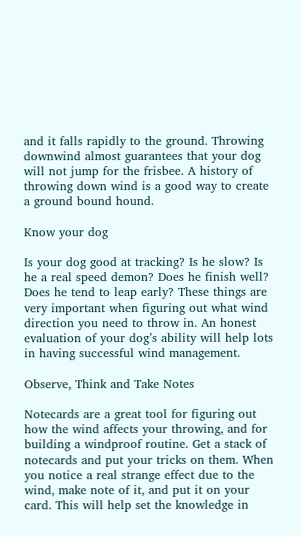and it falls rapidly to the ground. Throwing downwind almost guarantees that your dog will not jump for the frisbee. A history of throwing down wind is a good way to create a ground bound hound.

Know your dog

Is your dog good at tracking? Is he slow? Is he a real speed demon? Does he finish well? Does he tend to leap early? These things are very important when figuring out what wind direction you need to throw in. An honest evaluation of your dog’s ability will help lots in having successful wind management.

Observe, Think and Take Notes

Notecards are a great tool for figuring out how the wind affects your throwing, and for building a windproof routine. Get a stack of notecards and put your tricks on them. When you notice a real strange effect due to the wind, make note of it, and put it on your card. This will help set the knowledge in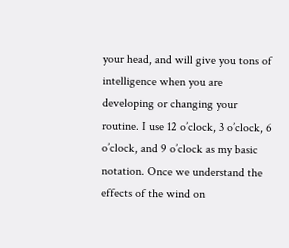your head, and will give you tons of intelligence when you are developing or changing your routine. I use 12 o’clock, 3 o’clock, 6 o’clock, and 9 o’clock as my basic notation. Once we understand the effects of the wind on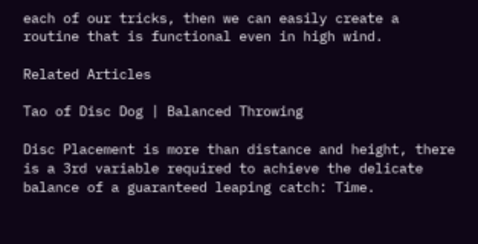each of our tricks, then we can easily create a routine that is functional even in high wind.

Related Articles

Tao of Disc Dog | Balanced Throwing

Disc Placement is more than distance and height, there is a 3rd variable required to achieve the delicate balance of a guaranteed leaping catch: Time.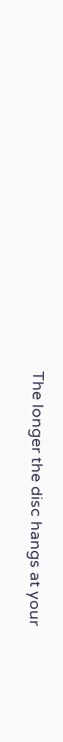The longer the disc hangs at your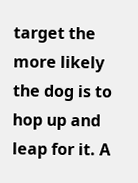target the more likely the dog is to hop up and leap for it. A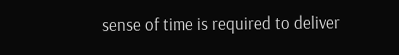sense of time is required to deliver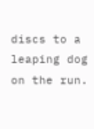discs to a leaping dog on the run.